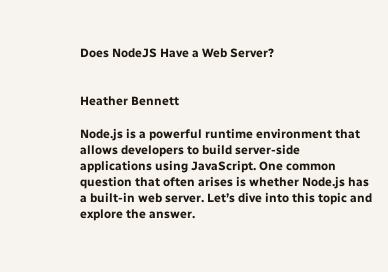Does NodeJS Have a Web Server?


Heather Bennett

Node.js is a powerful runtime environment that allows developers to build server-side applications using JavaScript. One common question that often arises is whether Node.js has a built-in web server. Let’s dive into this topic and explore the answer.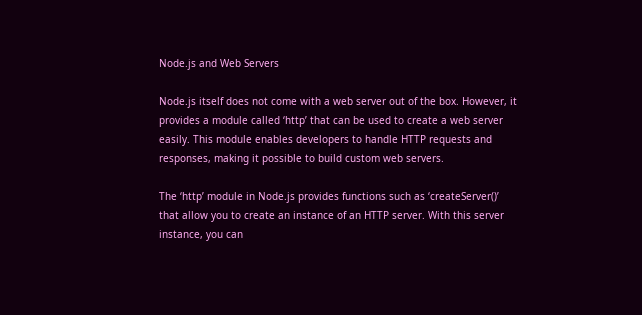Node.js and Web Servers

Node.js itself does not come with a web server out of the box. However, it provides a module called ‘http’ that can be used to create a web server easily. This module enables developers to handle HTTP requests and responses, making it possible to build custom web servers.

The ‘http’ module in Node.js provides functions such as ‘createServer()’ that allow you to create an instance of an HTTP server. With this server instance, you can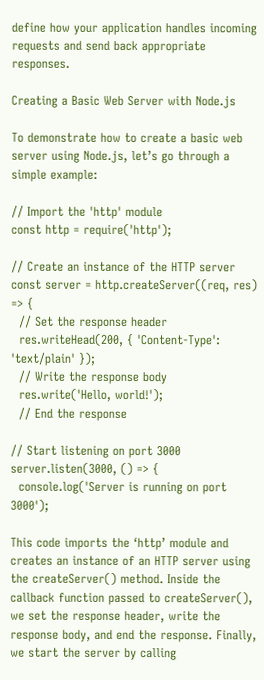define how your application handles incoming requests and send back appropriate responses.

Creating a Basic Web Server with Node.js

To demonstrate how to create a basic web server using Node.js, let’s go through a simple example:

// Import the 'http' module
const http = require('http');

// Create an instance of the HTTP server
const server = http.createServer((req, res) => {
  // Set the response header
  res.writeHead(200, { 'Content-Type': 'text/plain' });
  // Write the response body
  res.write('Hello, world!');
  // End the response

// Start listening on port 3000
server.listen(3000, () => {
  console.log('Server is running on port 3000');

This code imports the ‘http’ module and creates an instance of an HTTP server using the createServer() method. Inside the callback function passed to createServer(), we set the response header, write the response body, and end the response. Finally, we start the server by calling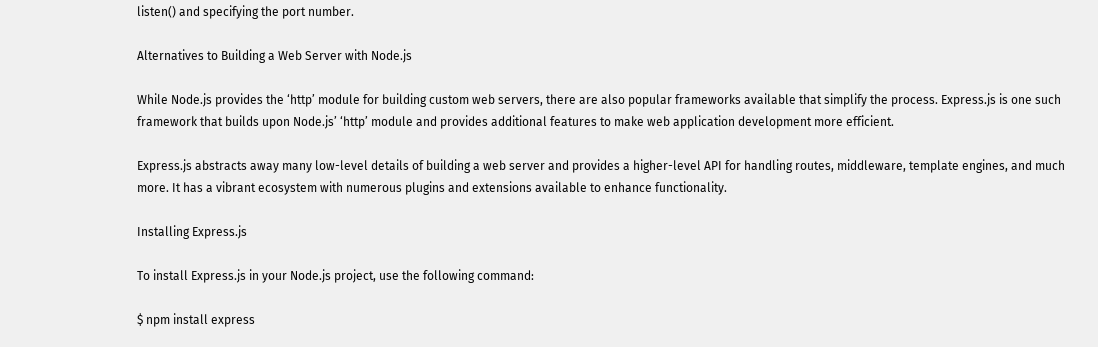listen() and specifying the port number.

Alternatives to Building a Web Server with Node.js

While Node.js provides the ‘http’ module for building custom web servers, there are also popular frameworks available that simplify the process. Express.js is one such framework that builds upon Node.js’ ‘http’ module and provides additional features to make web application development more efficient.

Express.js abstracts away many low-level details of building a web server and provides a higher-level API for handling routes, middleware, template engines, and much more. It has a vibrant ecosystem with numerous plugins and extensions available to enhance functionality.

Installing Express.js

To install Express.js in your Node.js project, use the following command:

$ npm install express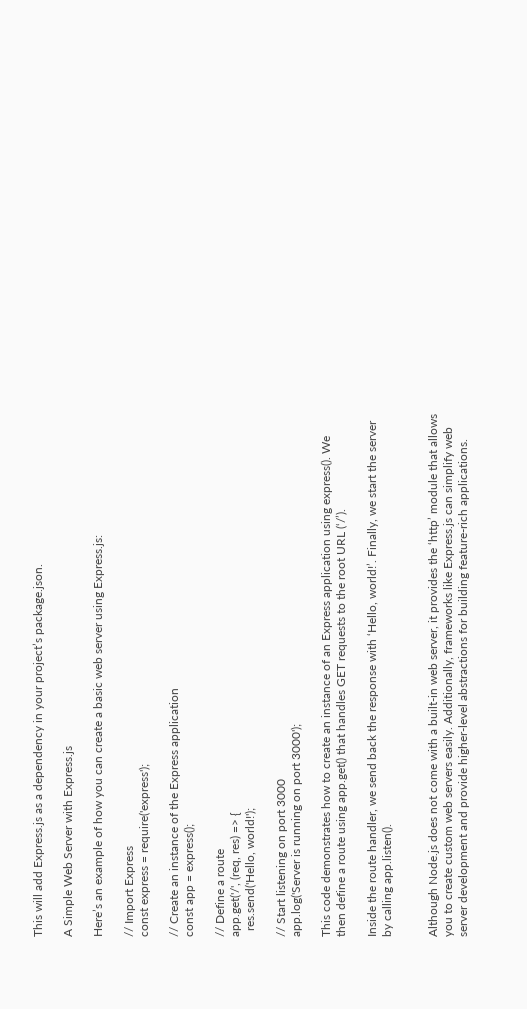This will add Express.js as a dependency in your project’s package.json.

A Simple Web Server with Express.js

Here’s an example of how you can create a basic web server using Express.js:

// Import Express
const express = require('express');

// Create an instance of the Express application
const app = express();

// Define a route
app.get('/', (req, res) => {
  res.send('Hello, world!');

// Start listening on port 3000
app.log('Server is running on port 3000');

This code demonstrates how to create an instance of an Express application using express(). We then define a route using app.get() that handles GET requests to the root URL (‘/’).

Inside the route handler, we send back the response with ‘Hello, world!’. Finally, we start the server by calling app.listen().


Although Node.js does not come with a built-in web server, it provides the ‘http’ module that allows you to create custom web servers easily. Additionally, frameworks like Express.js can simplify web server development and provide higher-level abstractions for building feature-rich applications.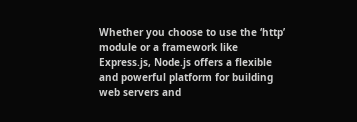Whether you choose to use the ‘http’ module or a framework like Express.js, Node.js offers a flexible and powerful platform for building web servers and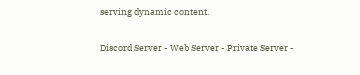serving dynamic content.

Discord Server - Web Server - Private Server -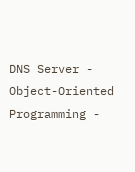DNS Server - Object-Oriented Programming -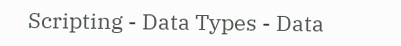Scripting - Data Types - Data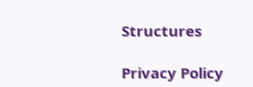Structures

Privacy Policy